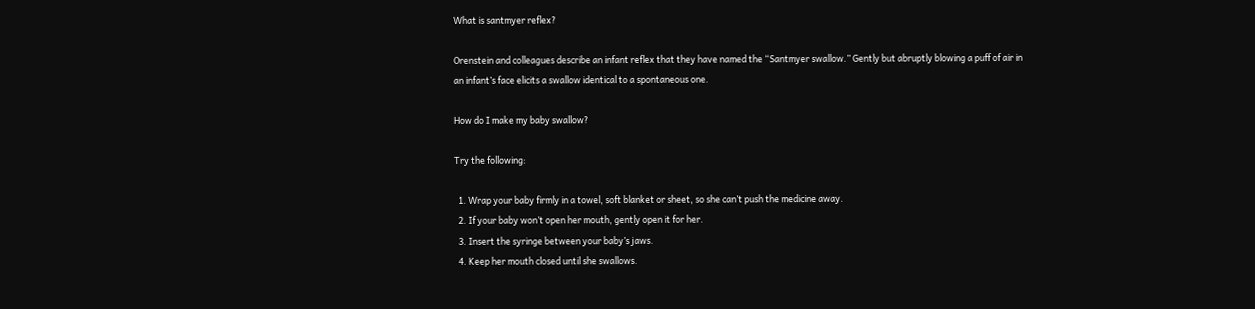What is santmyer reflex?

Orenstein and colleagues describe an infant reflex that they have named the “Santmyer swallow.” Gently but abruptly blowing a puff of air in an infant’s face elicits a swallow identical to a spontaneous one.

How do I make my baby swallow?

Try the following:

  1. Wrap your baby firmly in a towel, soft blanket or sheet, so she can’t push the medicine away.
  2. If your baby won’t open her mouth, gently open it for her.
  3. Insert the syringe between your baby’s jaws.
  4. Keep her mouth closed until she swallows.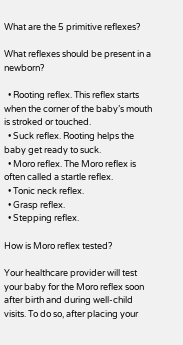What are the 5 primitive reflexes?

What reflexes should be present in a newborn?

  • Rooting reflex. This reflex starts when the corner of the baby’s mouth is stroked or touched.
  • Suck reflex. Rooting helps the baby get ready to suck.
  • Moro reflex. The Moro reflex is often called a startle reflex.
  • Tonic neck reflex.
  • Grasp reflex.
  • Stepping reflex.

How is Moro reflex tested?

Your healthcare provider will test your baby for the Moro reflex soon after birth and during well-child visits. To do so, after placing your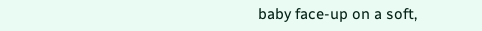baby face-up on a soft,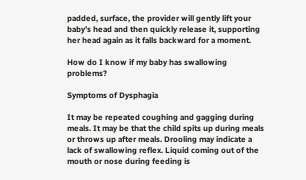padded, surface, the provider will gently lift your baby’s head and then quickly release it, supporting her head again as it falls backward for a moment.

How do I know if my baby has swallowing problems?

Symptoms of Dysphagia

It may be repeated coughing and gagging during meals. It may be that the child spits up during meals or throws up after meals. Drooling may indicate a lack of swallowing reflex. Liquid coming out of the mouth or nose during feeding is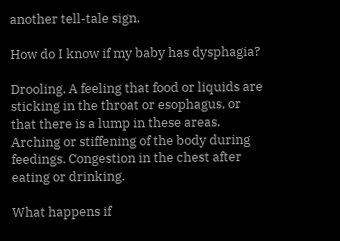another tell-tale sign.

How do I know if my baby has dysphagia?

Drooling. A feeling that food or liquids are sticking in the throat or esophagus, or that there is a lump in these areas. Arching or stiffening of the body during feedings. Congestion in the chest after eating or drinking.

What happens if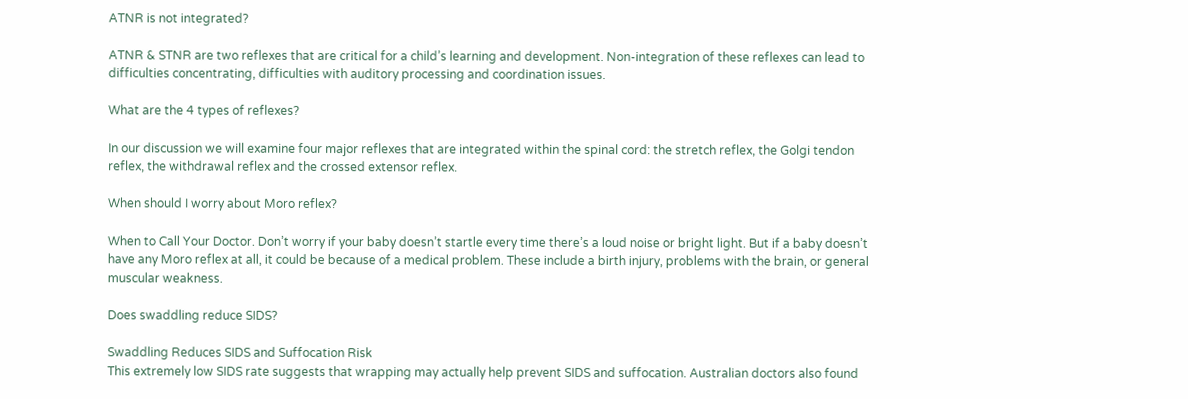ATNR is not integrated?

ATNR & STNR are two reflexes that are critical for a child’s learning and development. Non-integration of these reflexes can lead to difficulties concentrating, difficulties with auditory processing and coordination issues.

What are the 4 types of reflexes?

In our discussion we will examine four major reflexes that are integrated within the spinal cord: the stretch reflex, the Golgi tendon reflex, the withdrawal reflex and the crossed extensor reflex.

When should I worry about Moro reflex?

When to Call Your Doctor. Don’t worry if your baby doesn’t startle every time there’s a loud noise or bright light. But if a baby doesn’t have any Moro reflex at all, it could be because of a medical problem. These include a birth injury, problems with the brain, or general muscular weakness.

Does swaddling reduce SIDS?

Swaddling Reduces SIDS and Suffocation Risk
This extremely low SIDS rate suggests that wrapping may actually help prevent SIDS and suffocation. Australian doctors also found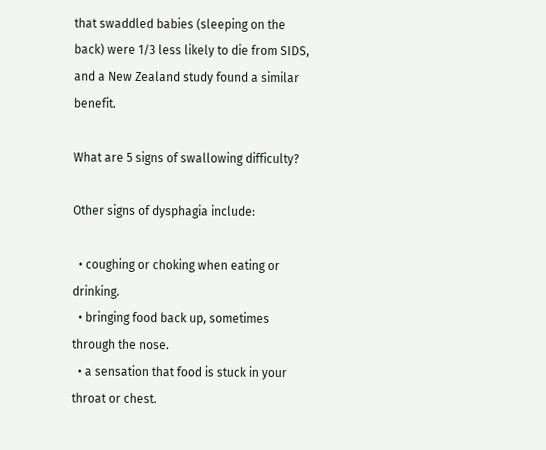that swaddled babies (sleeping on the back) were 1/3 less likely to die from SIDS, and a New Zealand study found a similar benefit.

What are 5 signs of swallowing difficulty?

Other signs of dysphagia include:

  • coughing or choking when eating or drinking.
  • bringing food back up, sometimes through the nose.
  • a sensation that food is stuck in your throat or chest.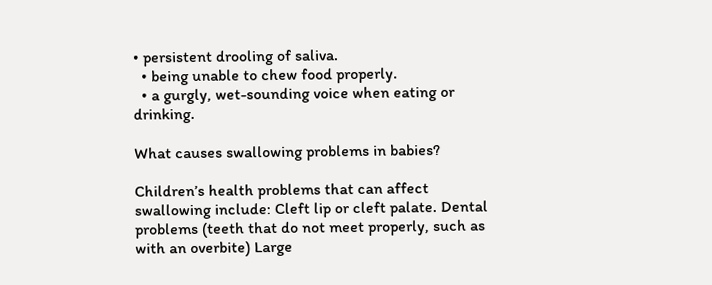• persistent drooling of saliva.
  • being unable to chew food properly.
  • a gurgly, wet-sounding voice when eating or drinking.

What causes swallowing problems in babies?

Children’s health problems that can affect swallowing include: Cleft lip or cleft palate. Dental problems (teeth that do not meet properly, such as with an overbite) Large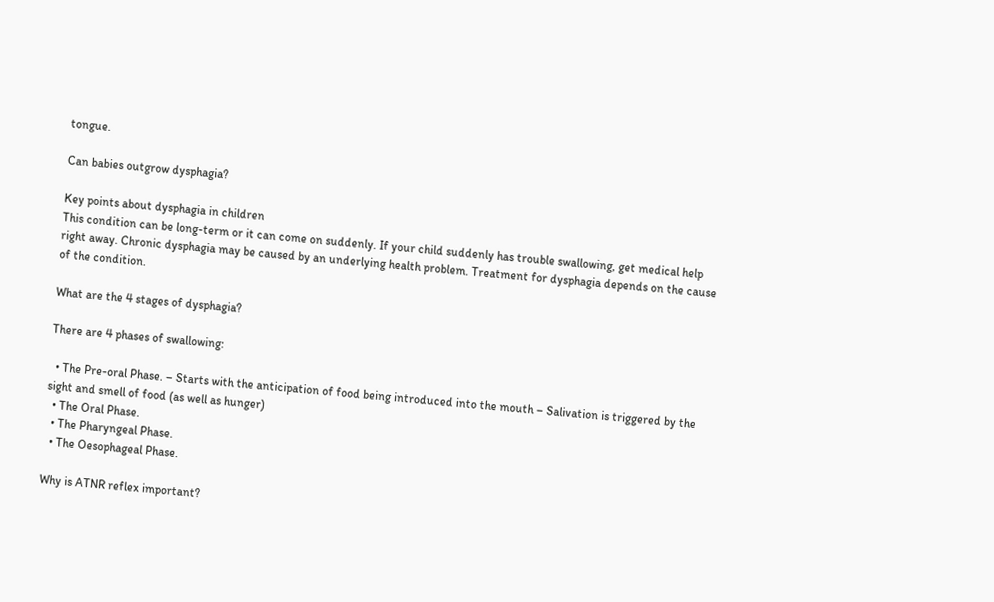tongue.

Can babies outgrow dysphagia?

Key points about dysphagia in children
This condition can be long-term or it can come on suddenly. If your child suddenly has trouble swallowing, get medical help right away. Chronic dysphagia may be caused by an underlying health problem. Treatment for dysphagia depends on the cause of the condition.

What are the 4 stages of dysphagia?

There are 4 phases of swallowing:

  • The Pre-oral Phase. – Starts with the anticipation of food being introduced into the mouth – Salivation is triggered by the sight and smell of food (as well as hunger)
  • The Oral Phase.
  • The Pharyngeal Phase.
  • The Oesophageal Phase.

Why is ATNR reflex important?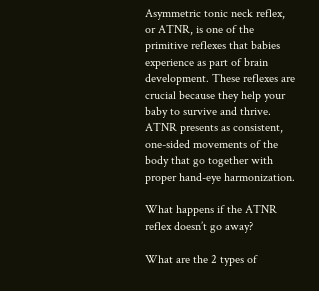Asymmetric tonic neck reflex, or ATNR, is one of the primitive reflexes that babies experience as part of brain development. These reflexes are crucial because they help your baby to survive and thrive. ATNR presents as consistent, one-sided movements of the body that go together with proper hand-eye harmonization.

What happens if the ATNR reflex doesn’t go away?

What are the 2 types of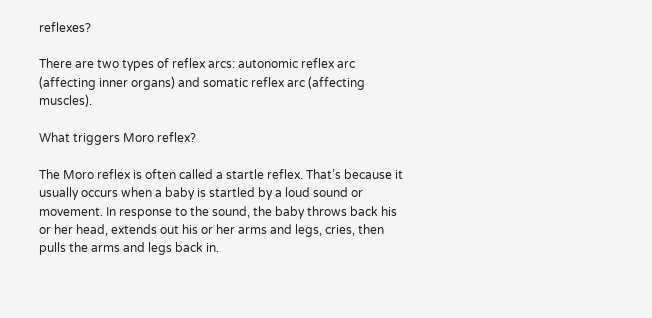reflexes?

There are two types of reflex arcs: autonomic reflex arc (affecting inner organs) and somatic reflex arc (affecting muscles).

What triggers Moro reflex?

The Moro reflex is often called a startle reflex. That’s because it usually occurs when a baby is startled by a loud sound or movement. In response to the sound, the baby throws back his or her head, extends out his or her arms and legs, cries, then pulls the arms and legs back in.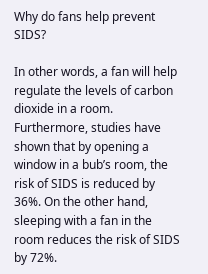Why do fans help prevent SIDS?

In other words, a fan will help regulate the levels of carbon dioxide in a room. Furthermore, studies have shown that by opening a window in a bub’s room, the risk of SIDS is reduced by 36%. On the other hand, sleeping with a fan in the room reduces the risk of SIDS by 72%.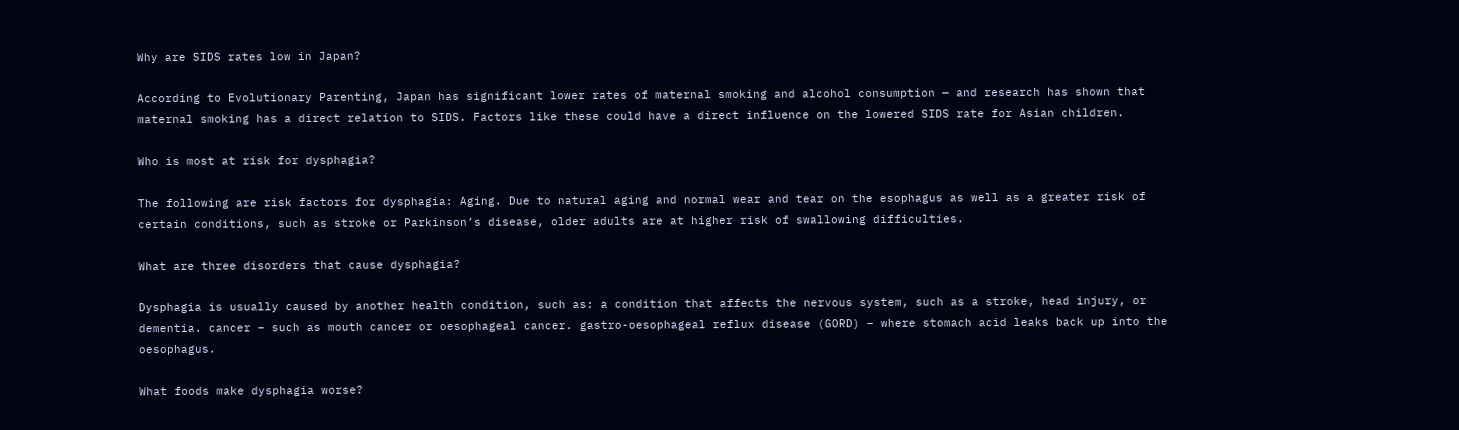Why are SIDS rates low in Japan?

According to Evolutionary Parenting, Japan has significant lower rates of maternal smoking and alcohol consumption — and research has shown that maternal smoking has a direct relation to SIDS. Factors like these could have a direct influence on the lowered SIDS rate for Asian children.

Who is most at risk for dysphagia?

The following are risk factors for dysphagia: Aging. Due to natural aging and normal wear and tear on the esophagus as well as a greater risk of certain conditions, such as stroke or Parkinson’s disease, older adults are at higher risk of swallowing difficulties.

What are three disorders that cause dysphagia?

Dysphagia is usually caused by another health condition, such as: a condition that affects the nervous system, such as a stroke, head injury, or dementia. cancer – such as mouth cancer or oesophageal cancer. gastro-oesophageal reflux disease (GORD) – where stomach acid leaks back up into the oesophagus.

What foods make dysphagia worse?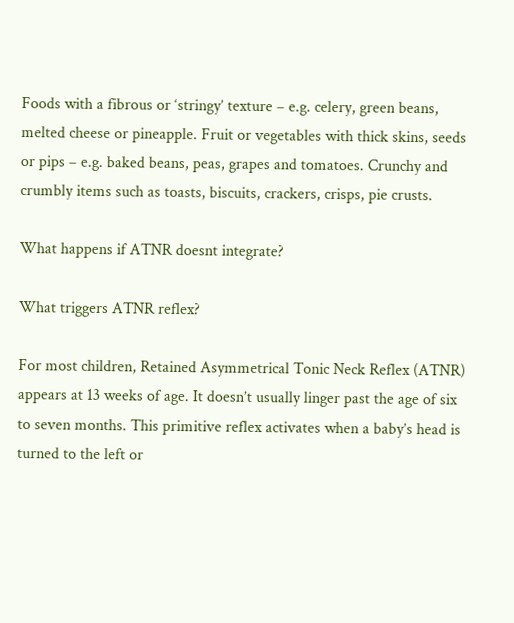Foods with a fibrous or ‘stringy’ texture – e.g. celery, green beans, melted cheese or pineapple. Fruit or vegetables with thick skins, seeds or pips – e.g. baked beans, peas, grapes and tomatoes. Crunchy and crumbly items such as toasts, biscuits, crackers, crisps, pie crusts.

What happens if ATNR doesnt integrate?

What triggers ATNR reflex?

For most children, Retained Asymmetrical Tonic Neck Reflex (ATNR) appears at 13 weeks of age. It doesn’t usually linger past the age of six to seven months. This primitive reflex activates when a baby’s head is turned to the left or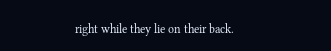right while they lie on their back.